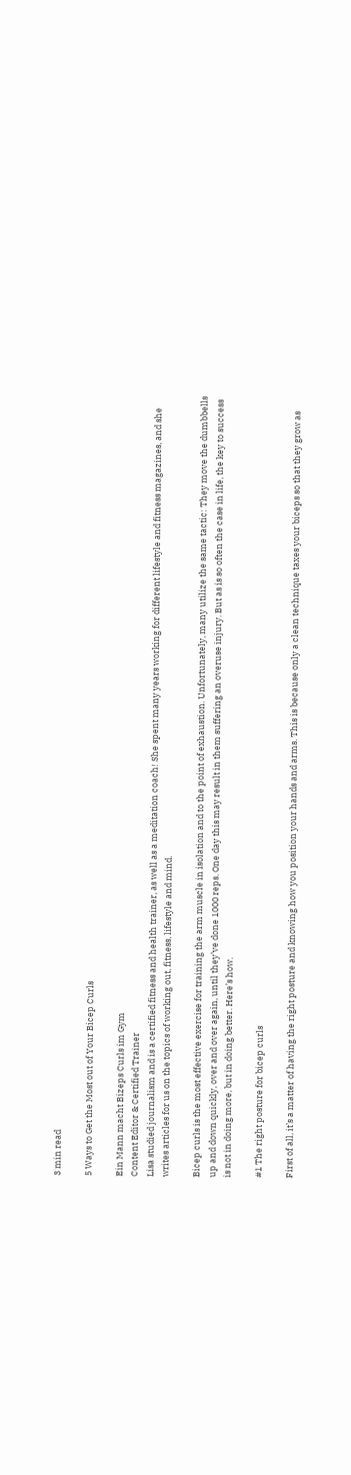3 min read

5 Ways to Get the Most out of Your Bicep Curls

Ein Mann macht Bizeps Curls im Gym
Content Editor & Certified Trainer
Lisa studied journalism and is a certified fitness and health trainer, as well as a meditation coach! She spent many years working for different lifestyle and fitness magazines, and she writes articles for us on the topics of working out, fitness, lifestyle and mind.

Bicep curls is the most effective exercise for training the arm muscle in isolation and to the point of exhaustion. Unfortunately, many utilize the same tactic: They move the dumbbells up and down quickly, over and over again, until they’ve done 1000 reps. One day this may result in them suffering an overuse injury. But as is so often the case in life, the key to success is not in doing more, but in doing better. Here’s how.

#1 The right posture for bicep curls

First of all, it’s a matter of having the right posture and knowing how you position your hands and arms. This is because only a clean technique taxes your biceps so that they grow as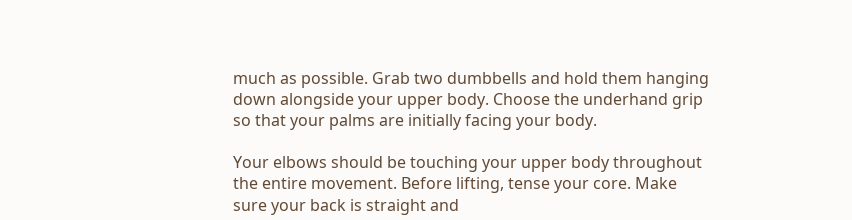much as possible. Grab two dumbbells and hold them hanging down alongside your upper body. Choose the underhand grip so that your palms are initially facing your body.

Your elbows should be touching your upper body throughout the entire movement. Before lifting, tense your core. Make sure your back is straight and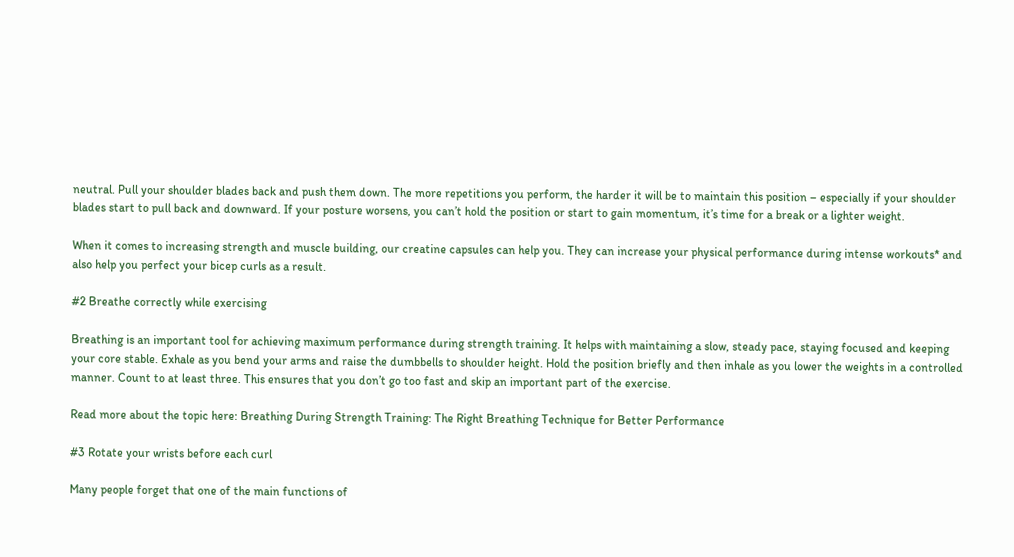neutral. Pull your shoulder blades back and push them down. The more repetitions you perform, the harder it will be to maintain this position – especially if your shoulder blades start to pull back and downward. If your posture worsens, you can’t hold the position or start to gain momentum, it’s time for a break or a lighter weight.

When it comes to increasing strength and muscle building, our creatine capsules can help you. They can increase your physical performance during intense workouts* and also help you perfect your bicep curls as a result.

#2 Breathe correctly while exercising

Breathing is an important tool for achieving maximum performance during strength training. It helps with maintaining a slow, steady pace, staying focused and keeping your core stable. Exhale as you bend your arms and raise the dumbbells to shoulder height. Hold the position briefly and then inhale as you lower the weights in a controlled manner. Count to at least three. This ensures that you don’t go too fast and skip an important part of the exercise.

Read more about the topic here: Breathing During Strength Training: The Right Breathing Technique for Better Performance

#3 Rotate your wrists before each curl

Many people forget that one of the main functions of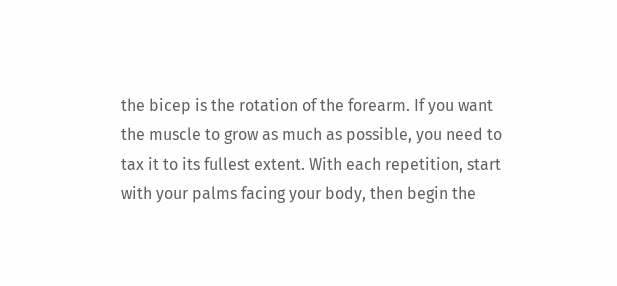the bicep is the rotation of the forearm. If you want the muscle to grow as much as possible, you need to tax it to its fullest extent. With each repetition, start with your palms facing your body, then begin the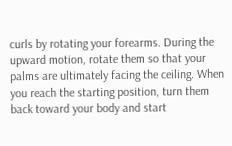curls by rotating your forearms. During the upward motion, rotate them so that your palms are ultimately facing the ceiling. When you reach the starting position, turn them back toward your body and start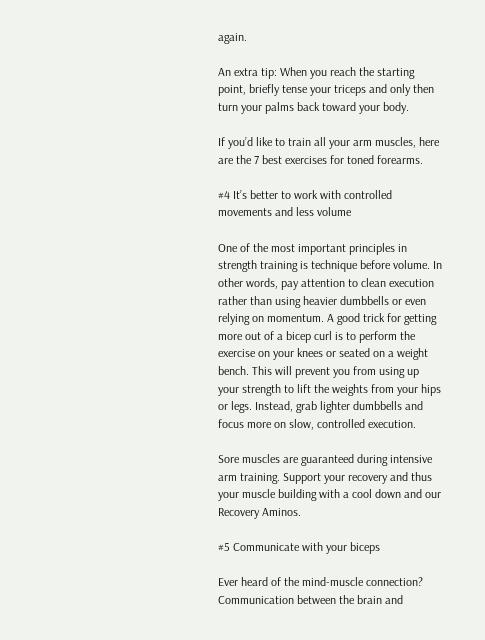again.

An extra tip: When you reach the starting point, briefly tense your triceps and only then turn your palms back toward your body.

If you’d like to train all your arm muscles, here are the 7 best exercises for toned forearms.

#4 It’s better to work with controlled movements and less volume

One of the most important principles in strength training is technique before volume. In other words, pay attention to clean execution rather than using heavier dumbbells or even relying on momentum. A good trick for getting more out of a bicep curl is to perform the exercise on your knees or seated on a weight bench. This will prevent you from using up your strength to lift the weights from your hips or legs. Instead, grab lighter dumbbells and focus more on slow, controlled execution.

Sore muscles are guaranteed during intensive arm training. Support your recovery and thus your muscle building with a cool down and our Recovery Aminos.

#5 Communicate with your biceps

Ever heard of the mind-muscle connection? Communication between the brain and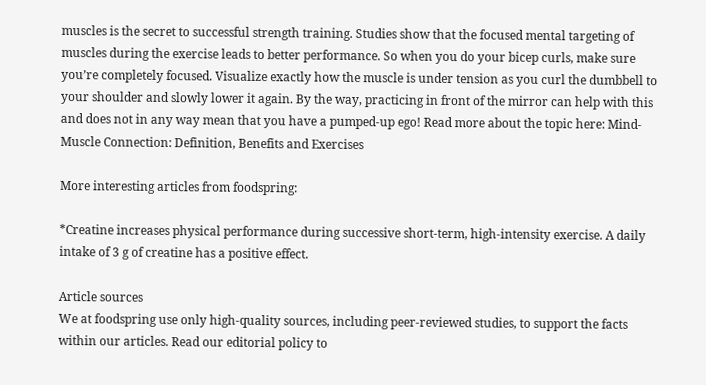muscles is the secret to successful strength training. Studies show that the focused mental targeting of muscles during the exercise leads to better performance. So when you do your bicep curls, make sure you’re completely focused. Visualize exactly how the muscle is under tension as you curl the dumbbell to your shoulder and slowly lower it again. By the way, practicing in front of the mirror can help with this and does not in any way mean that you have a pumped-up ego! Read more about the topic here: Mind-Muscle Connection: Definition, Benefits and Exercises

More interesting articles from foodspring:

*Creatine increases physical performance during successive short-term, high-intensity exercise. A daily intake of 3 g of creatine has a positive effect.

Article sources
We at foodspring use only high-quality sources, including peer-reviewed studies, to support the facts within our articles. Read our editorial policy to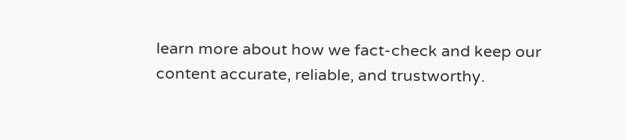learn more about how we fact-check and keep our content accurate, reliable, and trustworthy.